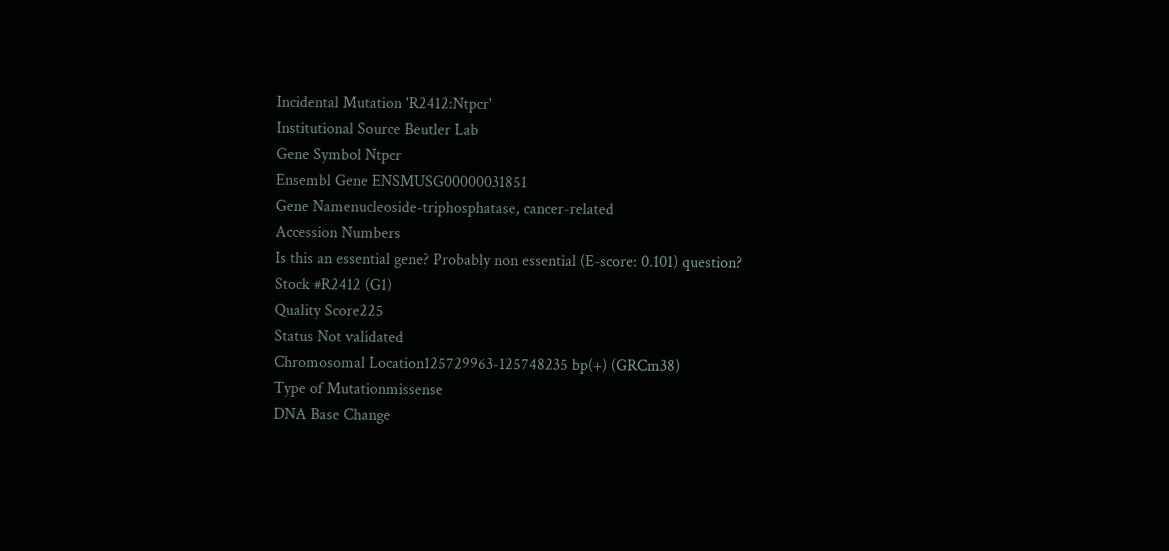Incidental Mutation 'R2412:Ntpcr'
Institutional Source Beutler Lab
Gene Symbol Ntpcr
Ensembl Gene ENSMUSG00000031851
Gene Namenucleoside-triphosphatase, cancer-related
Accession Numbers
Is this an essential gene? Probably non essential (E-score: 0.101) question?
Stock #R2412 (G1)
Quality Score225
Status Not validated
Chromosomal Location125729963-125748235 bp(+) (GRCm38)
Type of Mutationmissense
DNA Base Change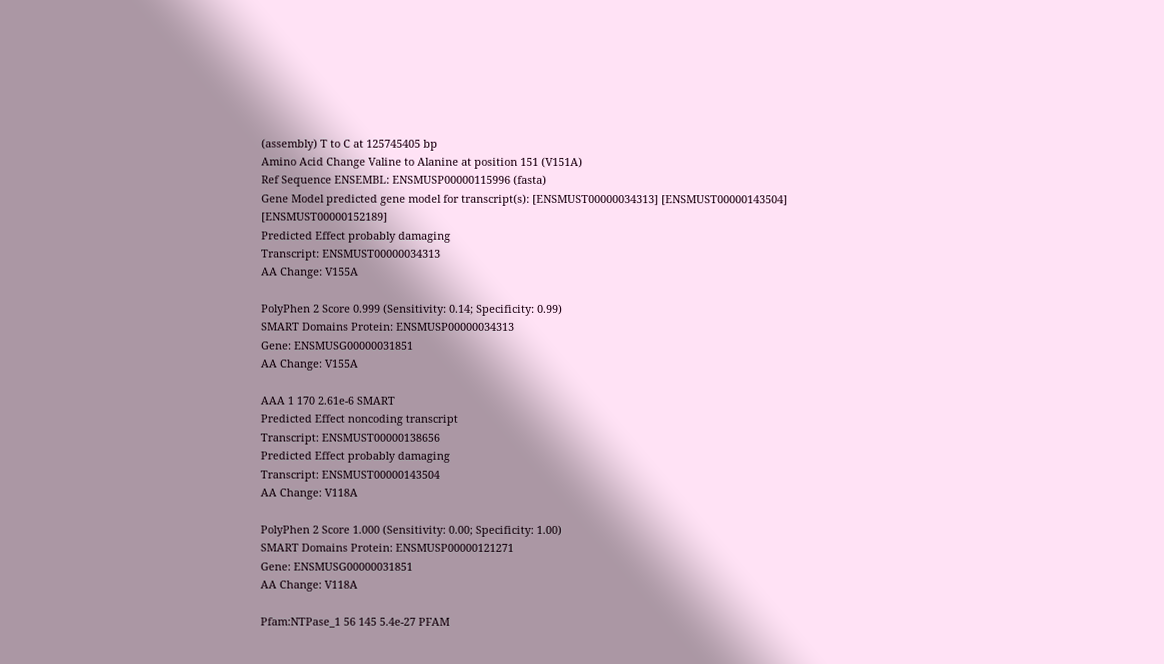(assembly) T to C at 125745405 bp
Amino Acid Change Valine to Alanine at position 151 (V151A)
Ref Sequence ENSEMBL: ENSMUSP00000115996 (fasta)
Gene Model predicted gene model for transcript(s): [ENSMUST00000034313] [ENSMUST00000143504] [ENSMUST00000152189]
Predicted Effect probably damaging
Transcript: ENSMUST00000034313
AA Change: V155A

PolyPhen 2 Score 0.999 (Sensitivity: 0.14; Specificity: 0.99)
SMART Domains Protein: ENSMUSP00000034313
Gene: ENSMUSG00000031851
AA Change: V155A

AAA 1 170 2.61e-6 SMART
Predicted Effect noncoding transcript
Transcript: ENSMUST00000138656
Predicted Effect probably damaging
Transcript: ENSMUST00000143504
AA Change: V118A

PolyPhen 2 Score 1.000 (Sensitivity: 0.00; Specificity: 1.00)
SMART Domains Protein: ENSMUSP00000121271
Gene: ENSMUSG00000031851
AA Change: V118A

Pfam:NTPase_1 56 145 5.4e-27 PFAM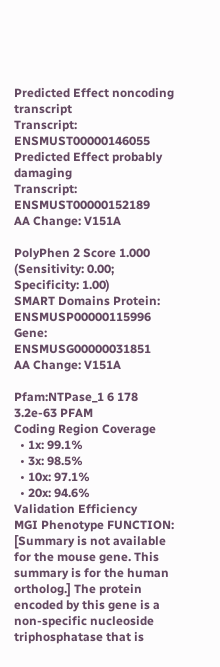Predicted Effect noncoding transcript
Transcript: ENSMUST00000146055
Predicted Effect probably damaging
Transcript: ENSMUST00000152189
AA Change: V151A

PolyPhen 2 Score 1.000 (Sensitivity: 0.00; Specificity: 1.00)
SMART Domains Protein: ENSMUSP00000115996
Gene: ENSMUSG00000031851
AA Change: V151A

Pfam:NTPase_1 6 178 3.2e-63 PFAM
Coding Region Coverage
  • 1x: 99.1%
  • 3x: 98.5%
  • 10x: 97.1%
  • 20x: 94.6%
Validation Efficiency
MGI Phenotype FUNCTION: [Summary is not available for the mouse gene. This summary is for the human ortholog.] The protein encoded by this gene is a non-specific nucleoside triphosphatase that is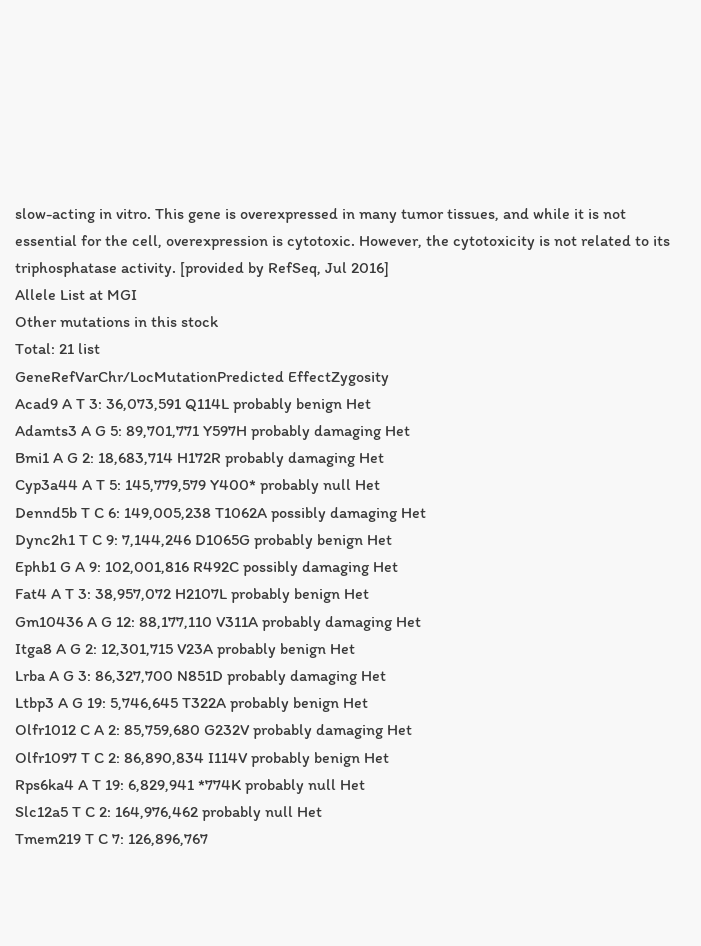slow-acting in vitro. This gene is overexpressed in many tumor tissues, and while it is not essential for the cell, overexpression is cytotoxic. However, the cytotoxicity is not related to its triphosphatase activity. [provided by RefSeq, Jul 2016]
Allele List at MGI
Other mutations in this stock
Total: 21 list
GeneRefVarChr/LocMutationPredicted EffectZygosity
Acad9 A T 3: 36,073,591 Q114L probably benign Het
Adamts3 A G 5: 89,701,771 Y597H probably damaging Het
Bmi1 A G 2: 18,683,714 H172R probably damaging Het
Cyp3a44 A T 5: 145,779,579 Y400* probably null Het
Dennd5b T C 6: 149,005,238 T1062A possibly damaging Het
Dync2h1 T C 9: 7,144,246 D1065G probably benign Het
Ephb1 G A 9: 102,001,816 R492C possibly damaging Het
Fat4 A T 3: 38,957,072 H2107L probably benign Het
Gm10436 A G 12: 88,177,110 V311A probably damaging Het
Itga8 A G 2: 12,301,715 V23A probably benign Het
Lrba A G 3: 86,327,700 N851D probably damaging Het
Ltbp3 A G 19: 5,746,645 T322A probably benign Het
Olfr1012 C A 2: 85,759,680 G232V probably damaging Het
Olfr1097 T C 2: 86,890,834 I114V probably benign Het
Rps6ka4 A T 19: 6,829,941 *774K probably null Het
Slc12a5 T C 2: 164,976,462 probably null Het
Tmem219 T C 7: 126,896,767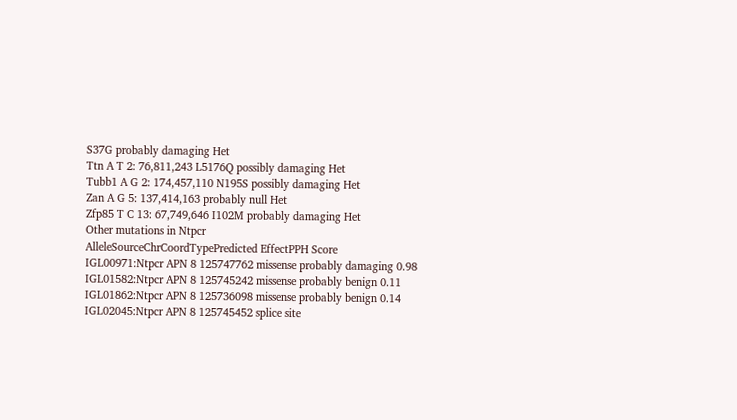S37G probably damaging Het
Ttn A T 2: 76,811,243 L5176Q possibly damaging Het
Tubb1 A G 2: 174,457,110 N195S possibly damaging Het
Zan A G 5: 137,414,163 probably null Het
Zfp85 T C 13: 67,749,646 I102M probably damaging Het
Other mutations in Ntpcr
AlleleSourceChrCoordTypePredicted EffectPPH Score
IGL00971:Ntpcr APN 8 125747762 missense probably damaging 0.98
IGL01582:Ntpcr APN 8 125745242 missense probably benign 0.11
IGL01862:Ntpcr APN 8 125736098 missense probably benign 0.14
IGL02045:Ntpcr APN 8 125745452 splice site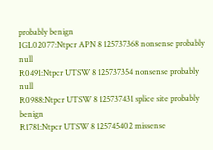probably benign
IGL02077:Ntpcr APN 8 125737368 nonsense probably null
R0491:Ntpcr UTSW 8 125737354 nonsense probably null
R0988:Ntpcr UTSW 8 125737431 splice site probably benign
R1781:Ntpcr UTSW 8 125745402 missense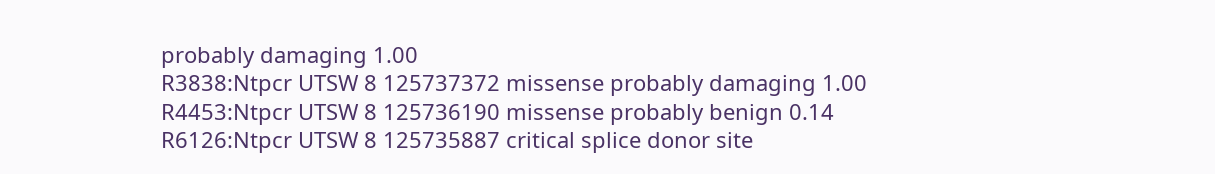probably damaging 1.00
R3838:Ntpcr UTSW 8 125737372 missense probably damaging 1.00
R4453:Ntpcr UTSW 8 125736190 missense probably benign 0.14
R6126:Ntpcr UTSW 8 125735887 critical splice donor site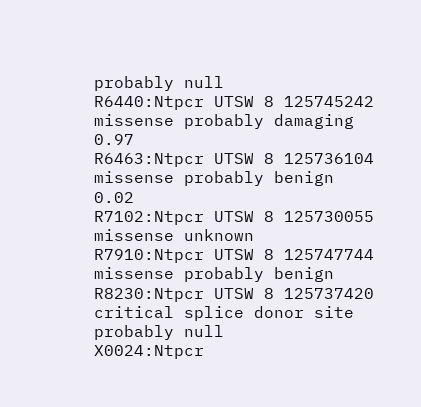probably null
R6440:Ntpcr UTSW 8 125745242 missense probably damaging 0.97
R6463:Ntpcr UTSW 8 125736104 missense probably benign 0.02
R7102:Ntpcr UTSW 8 125730055 missense unknown
R7910:Ntpcr UTSW 8 125747744 missense probably benign
R8230:Ntpcr UTSW 8 125737420 critical splice donor site probably null
X0024:Ntpcr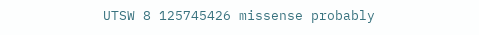UTSW 8 125745426 missense probably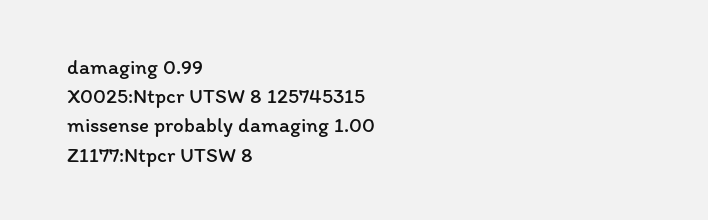damaging 0.99
X0025:Ntpcr UTSW 8 125745315 missense probably damaging 1.00
Z1177:Ntpcr UTSW 8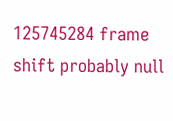125745284 frame shift probably null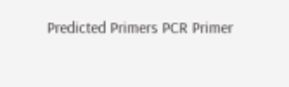Predicted Primers PCR Primer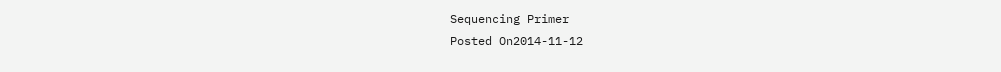Sequencing Primer
Posted On2014-11-12